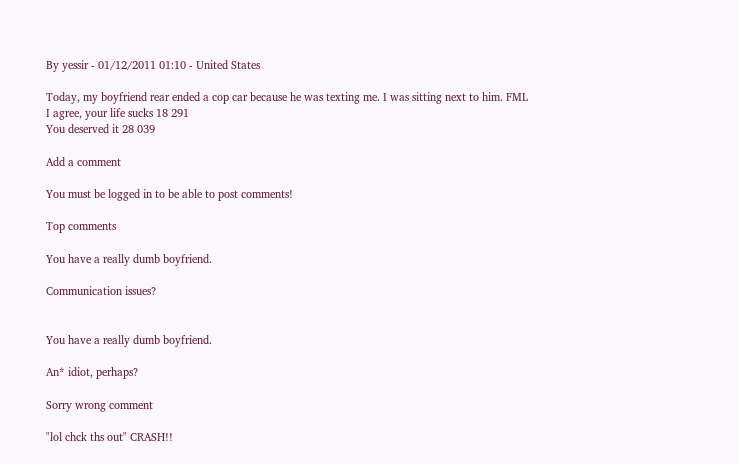By yessir - 01/12/2011 01:10 - United States

Today, my boyfriend rear ended a cop car because he was texting me. I was sitting next to him. FML
I agree, your life sucks 18 291
You deserved it 28 039

Add a comment

You must be logged in to be able to post comments!

Top comments

You have a really dumb boyfriend.

Communication issues?


You have a really dumb boyfriend.

An* idiot, perhaps?

Sorry wrong comment

"lol chck ths out" CRASH!!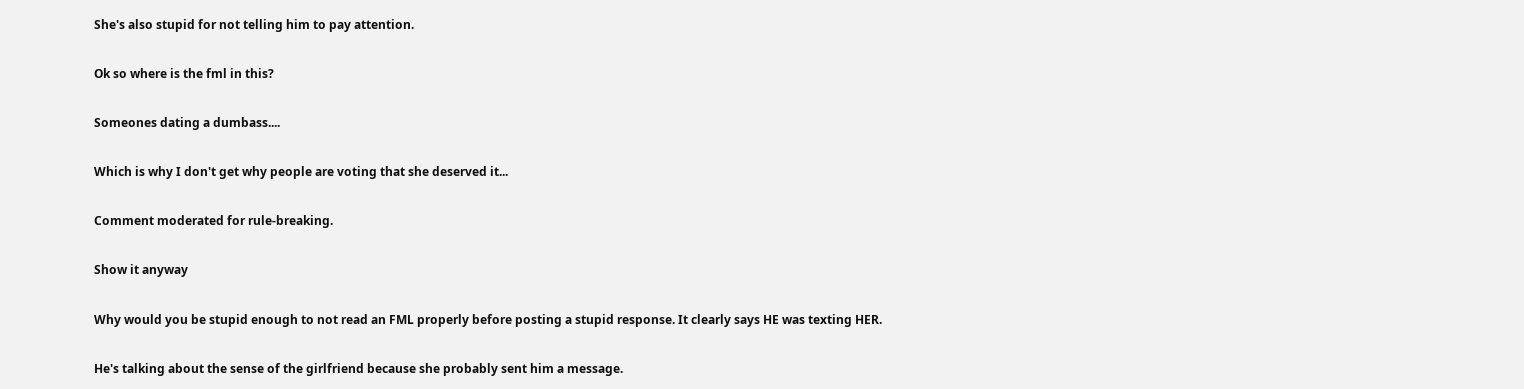She's also stupid for not telling him to pay attention.

Ok so where is the fml in this?

Someones dating a dumbass....

Which is why I don't get why people are voting that she deserved it...

Comment moderated for rule-breaking.

Show it anyway

Why would you be stupid enough to not read an FML properly before posting a stupid response. It clearly says HE was texting HER.

He's talking about the sense of the girlfriend because she probably sent him a message.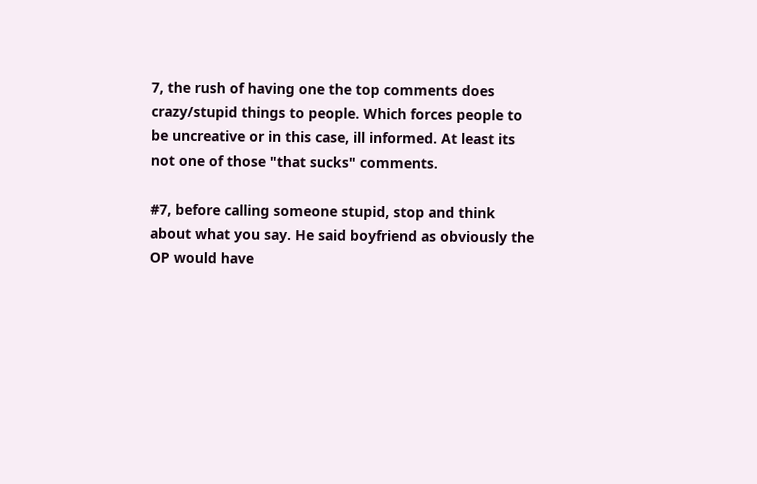7, the rush of having one the top comments does crazy/stupid things to people. Which forces people to be uncreative or in this case, ill informed. At least its not one of those "that sucks" comments.

#7, before calling someone stupid, stop and think about what you say. He said boyfriend as obviously the OP would have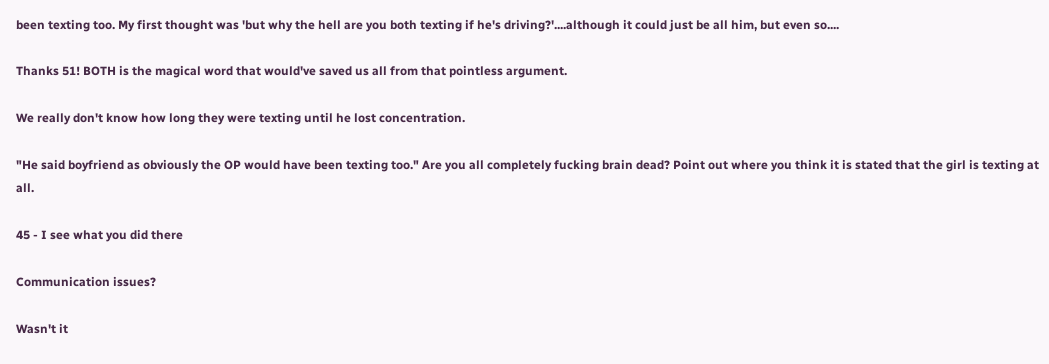been texting too. My first thought was 'but why the hell are you both texting if he's driving?'....although it could just be all him, but even so....

Thanks 51! BOTH is the magical word that would've saved us all from that pointless argument.

We really don't know how long they were texting until he lost concentration.

"He said boyfriend as obviously the OP would have been texting too." Are you all completely fucking brain dead? Point out where you think it is stated that the girl is texting at all.

45 - I see what you did there

Communication issues?

Wasn't it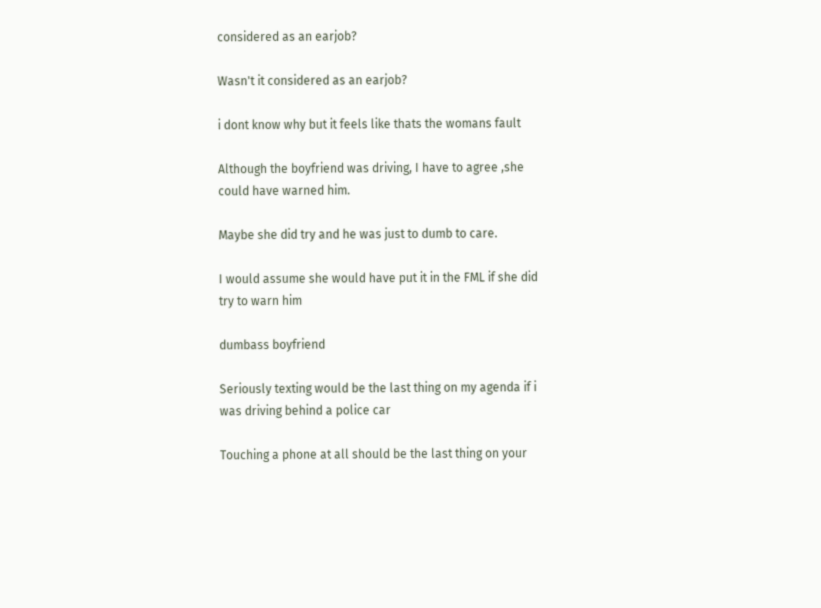considered as an earjob?

Wasn't it considered as an earjob?

i dont know why but it feels like thats the womans fault

Although the boyfriend was driving, I have to agree ,she could have warned him.

Maybe she did try and he was just to dumb to care.

I would assume she would have put it in the FML if she did try to warn him

dumbass boyfriend

Seriously texting would be the last thing on my agenda if i was driving behind a police car

Touching a phone at all should be the last thing on your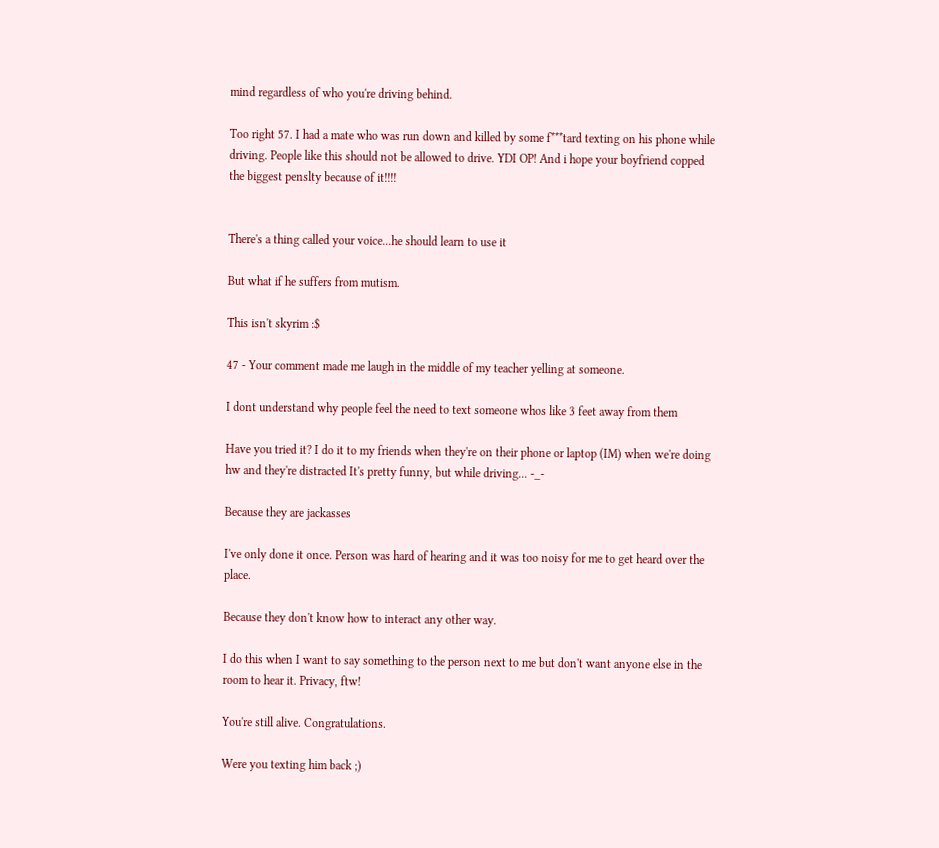mind regardless of who you're driving behind.

Too right 57. I had a mate who was run down and killed by some f***tard texting on his phone while driving. People like this should not be allowed to drive. YDI OP! And i hope your boyfriend copped the biggest penslty because of it!!!!


There's a thing called your voice...he should learn to use it

But what if he suffers from mutism.

This isn't skyrim :$

47 - Your comment made me laugh in the middle of my teacher yelling at someone.

I dont understand why people feel the need to text someone whos like 3 feet away from them

Have you tried it? I do it to my friends when they're on their phone or laptop (IM) when we're doing hw and they're distracted It's pretty funny, but while driving... -_-

Because they are jackasses

I've only done it once. Person was hard of hearing and it was too noisy for me to get heard over the place.

Because they don't know how to interact any other way.

I do this when I want to say something to the person next to me but don't want anyone else in the room to hear it. Privacy, ftw!

You're still alive. Congratulations.

Were you texting him back ;)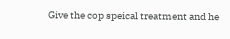Give the cop speical treatment and he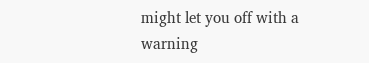might let you off with a warning